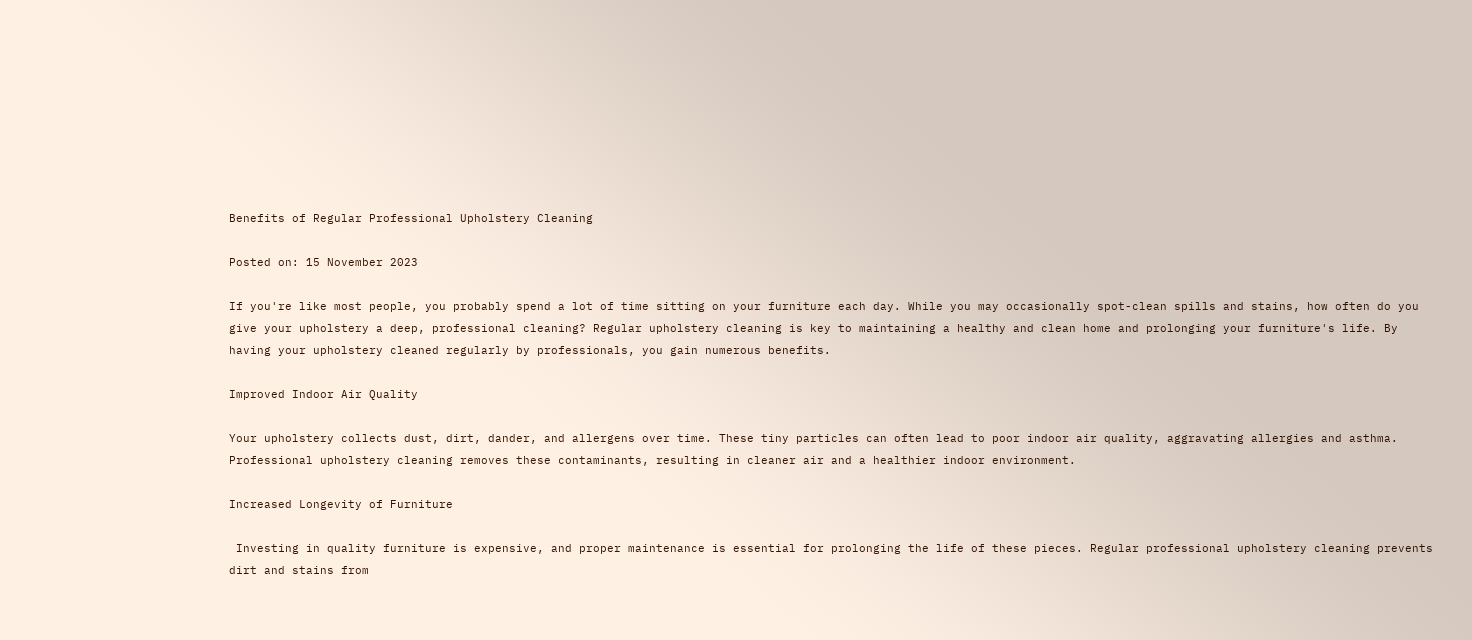Benefits of Regular Professional Upholstery Cleaning

Posted on: 15 November 2023

If you're like most people, you probably spend a lot of time sitting on your furniture each day. While you may occasionally spot-clean spills and stains, how often do you give your upholstery a deep, professional cleaning? Regular upholstery cleaning is key to maintaining a healthy and clean home and prolonging your furniture's life. By having your upholstery cleaned regularly by professionals, you gain numerous benefits.

Improved Indoor Air Quality

Your upholstery collects dust, dirt, dander, and allergens over time. These tiny particles can often lead to poor indoor air quality, aggravating allergies and asthma. Professional upholstery cleaning removes these contaminants, resulting in cleaner air and a healthier indoor environment.

Increased Longevity of Furniture

 Investing in quality furniture is expensive, and proper maintenance is essential for prolonging the life of these pieces. Regular professional upholstery cleaning prevents dirt and stains from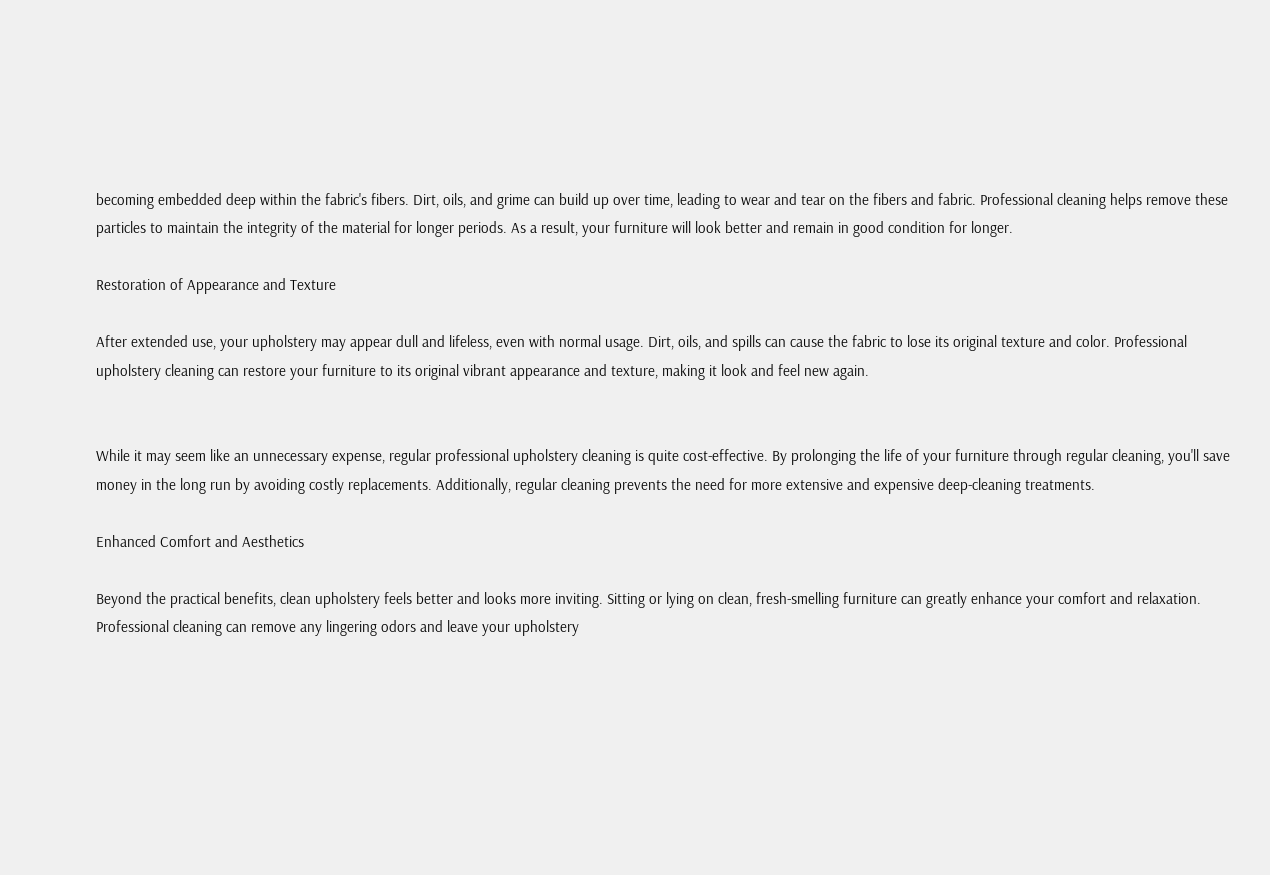becoming embedded deep within the fabric's fibers. Dirt, oils, and grime can build up over time, leading to wear and tear on the fibers and fabric. Professional cleaning helps remove these particles to maintain the integrity of the material for longer periods. As a result, your furniture will look better and remain in good condition for longer.

Restoration of Appearance and Texture

After extended use, your upholstery may appear dull and lifeless, even with normal usage. Dirt, oils, and spills can cause the fabric to lose its original texture and color. Professional upholstery cleaning can restore your furniture to its original vibrant appearance and texture, making it look and feel new again.


While it may seem like an unnecessary expense, regular professional upholstery cleaning is quite cost-effective. By prolonging the life of your furniture through regular cleaning, you'll save money in the long run by avoiding costly replacements. Additionally, regular cleaning prevents the need for more extensive and expensive deep-cleaning treatments.

Enhanced Comfort and Aesthetics

Beyond the practical benefits, clean upholstery feels better and looks more inviting. Sitting or lying on clean, fresh-smelling furniture can greatly enhance your comfort and relaxation. Professional cleaning can remove any lingering odors and leave your upholstery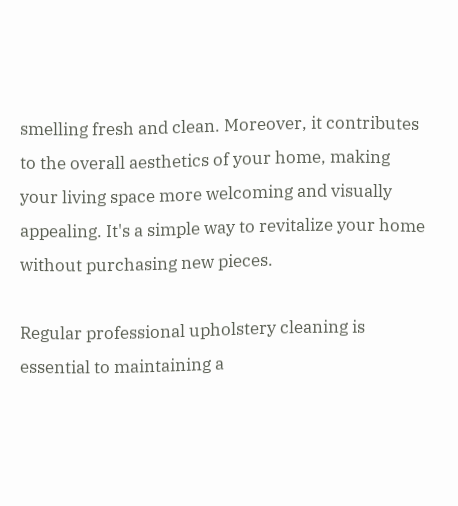smelling fresh and clean. Moreover, it contributes to the overall aesthetics of your home, making your living space more welcoming and visually appealing. It's a simple way to revitalize your home without purchasing new pieces.

Regular professional upholstery cleaning is essential to maintaining a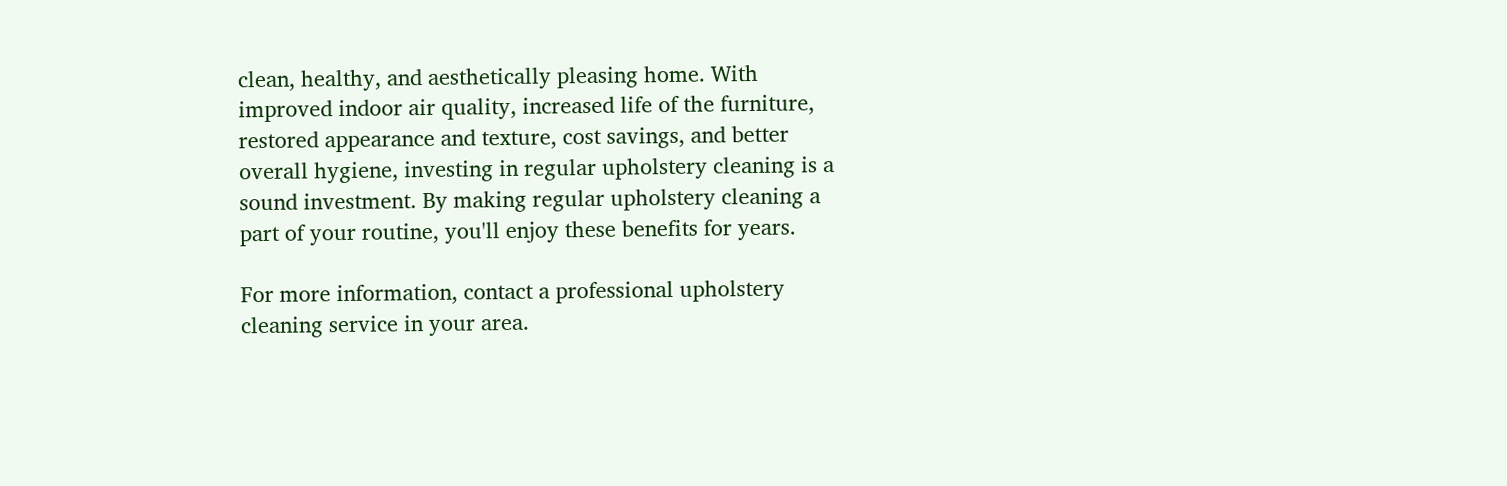clean, healthy, and aesthetically pleasing home. With improved indoor air quality, increased life of the furniture, restored appearance and texture, cost savings, and better overall hygiene, investing in regular upholstery cleaning is a sound investment. By making regular upholstery cleaning a part of your routine, you'll enjoy these benefits for years.

For more information, contact a professional upholstery cleaning service in your area.